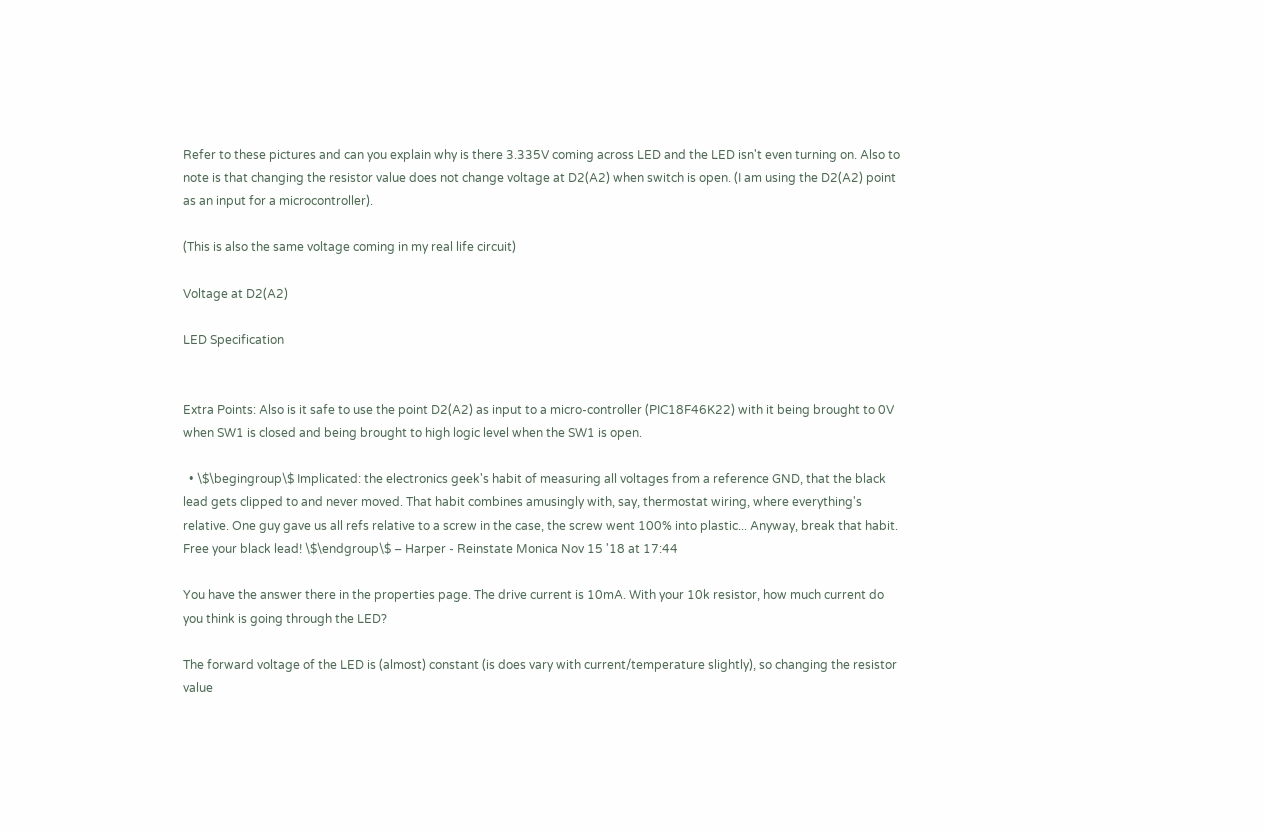Refer to these pictures and can you explain why is there 3.335V coming across LED and the LED isn't even turning on. Also to note is that changing the resistor value does not change voltage at D2(A2) when switch is open. (I am using the D2(A2) point as an input for a microcontroller).

(This is also the same voltage coming in my real life circuit)

Voltage at D2(A2)

LED Specification


Extra Points: Also is it safe to use the point D2(A2) as input to a micro-controller (PIC18F46K22) with it being brought to 0V when SW1 is closed and being brought to high logic level when the SW1 is open.

  • \$\begingroup\$ Implicated: the electronics geek's habit of measuring all voltages from a reference GND, that the black lead gets clipped to and never moved. That habit combines amusingly with, say, thermostat wiring, where everything's relative. One guy gave us all refs relative to a screw in the case, the screw went 100% into plastic... Anyway, break that habit. Free your black lead! \$\endgroup\$ – Harper - Reinstate Monica Nov 15 '18 at 17:44

You have the answer there in the properties page. The drive current is 10mA. With your 10k resistor, how much current do you think is going through the LED?

The forward voltage of the LED is (almost) constant (is does vary with current/temperature slightly), so changing the resistor value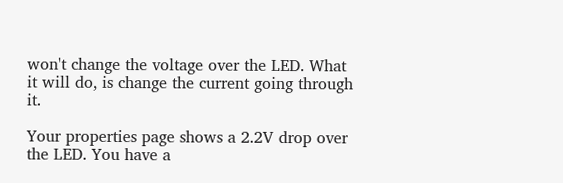won't change the voltage over the LED. What it will do, is change the current going through it.

Your properties page shows a 2.2V drop over the LED. You have a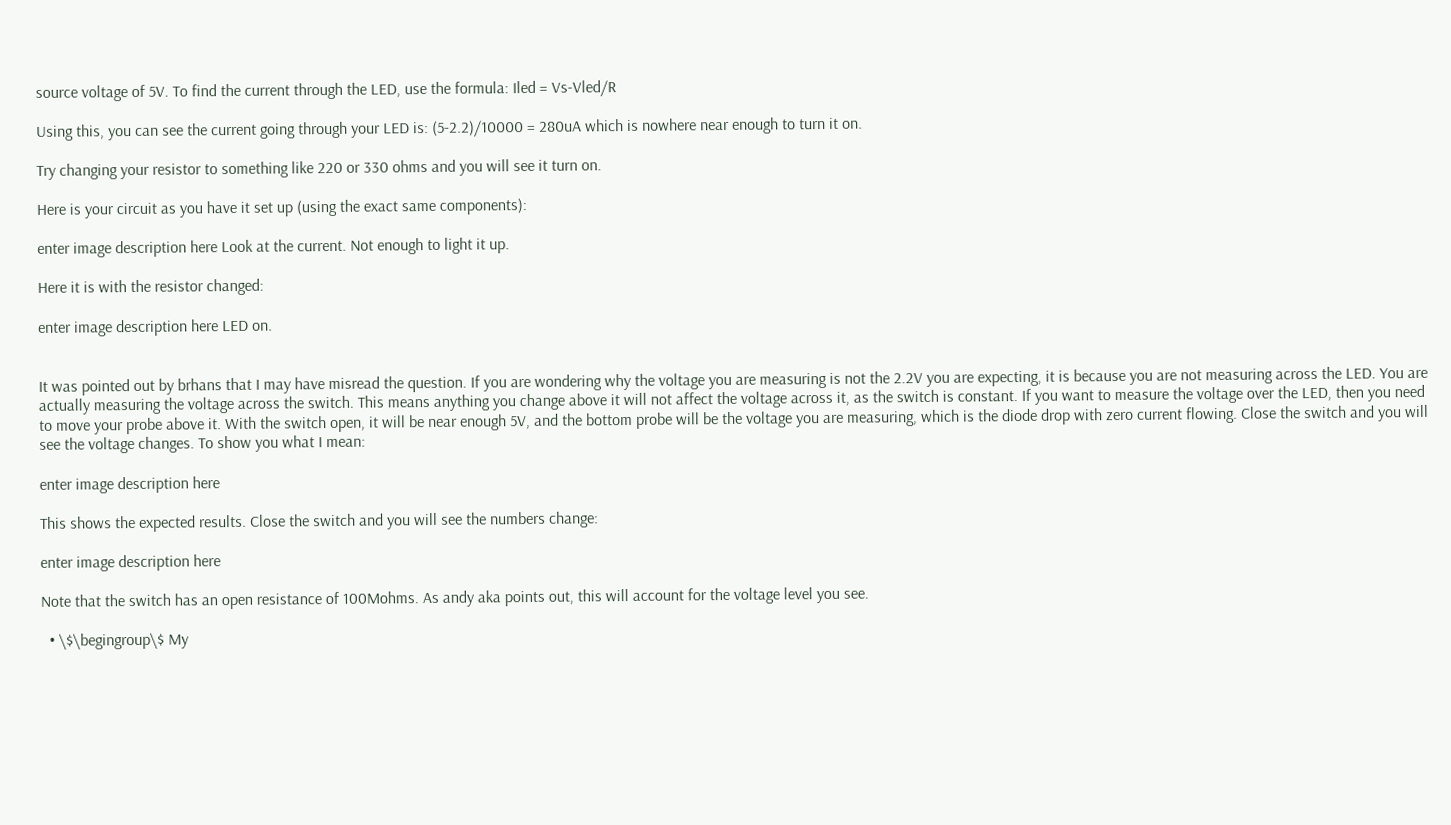source voltage of 5V. To find the current through the LED, use the formula: Iled = Vs-Vled/R

Using this, you can see the current going through your LED is: (5-2.2)/10000 = 280uA which is nowhere near enough to turn it on.

Try changing your resistor to something like 220 or 330 ohms and you will see it turn on.

Here is your circuit as you have it set up (using the exact same components):

enter image description here Look at the current. Not enough to light it up.

Here it is with the resistor changed:

enter image description here LED on.


It was pointed out by brhans that I may have misread the question. If you are wondering why the voltage you are measuring is not the 2.2V you are expecting, it is because you are not measuring across the LED. You are actually measuring the voltage across the switch. This means anything you change above it will not affect the voltage across it, as the switch is constant. If you want to measure the voltage over the LED, then you need to move your probe above it. With the switch open, it will be near enough 5V, and the bottom probe will be the voltage you are measuring, which is the diode drop with zero current flowing. Close the switch and you will see the voltage changes. To show you what I mean:

enter image description here

This shows the expected results. Close the switch and you will see the numbers change:

enter image description here

Note that the switch has an open resistance of 100Mohms. As andy aka points out, this will account for the voltage level you see.

  • \$\begingroup\$ My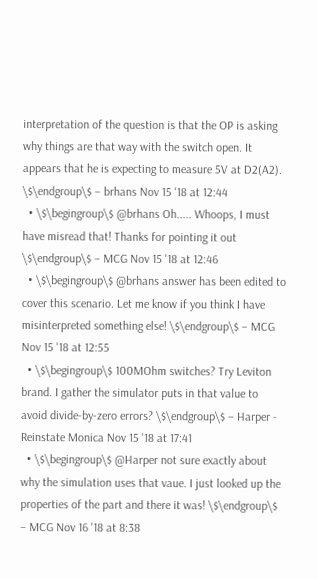interpretation of the question is that the OP is asking why things are that way with the switch open. It appears that he is expecting to measure 5V at D2(A2). \$\endgroup\$ – brhans Nov 15 '18 at 12:44
  • \$\begingroup\$ @brhans Oh..... Whoops, I must have misread that! Thanks for pointing it out \$\endgroup\$ – MCG Nov 15 '18 at 12:46
  • \$\begingroup\$ @brhans answer has been edited to cover this scenario. Let me know if you think I have misinterpreted something else! \$\endgroup\$ – MCG Nov 15 '18 at 12:55
  • \$\begingroup\$ 100MOhm switches? Try Leviton brand. I gather the simulator puts in that value to avoid divide-by-zero errors? \$\endgroup\$ – Harper - Reinstate Monica Nov 15 '18 at 17:41
  • \$\begingroup\$ @Harper not sure exactly about why the simulation uses that vaue. I just looked up the properties of the part and there it was! \$\endgroup\$ – MCG Nov 16 '18 at 8:38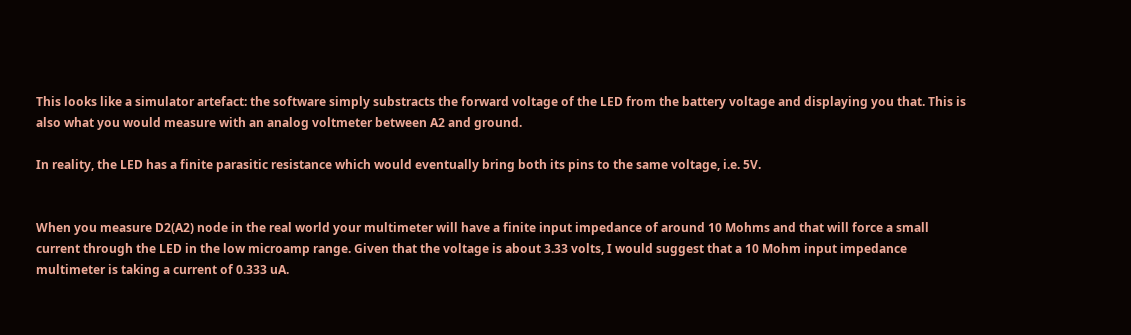This looks like a simulator artefact: the software simply substracts the forward voltage of the LED from the battery voltage and displaying you that. This is also what you would measure with an analog voltmeter between A2 and ground.

In reality, the LED has a finite parasitic resistance which would eventually bring both its pins to the same voltage, i.e. 5V.


When you measure D2(A2) node in the real world your multimeter will have a finite input impedance of around 10 Mohms and that will force a small current through the LED in the low microamp range. Given that the voltage is about 3.33 volts, I would suggest that a 10 Mohm input impedance multimeter is taking a current of 0.333 uA.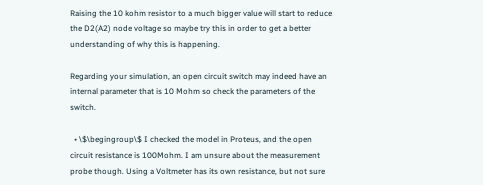Raising the 10 kohm resistor to a much bigger value will start to reduce the D2(A2) node voltage so maybe try this in order to get a better understanding of why this is happening.

Regarding your simulation, an open circuit switch may indeed have an internal parameter that is 10 Mohm so check the parameters of the switch.

  • \$\begingroup\$ I checked the model in Proteus, and the open circuit resistance is 100Mohm. I am unsure about the measurement probe though. Using a Voltmeter has its own resistance, but not sure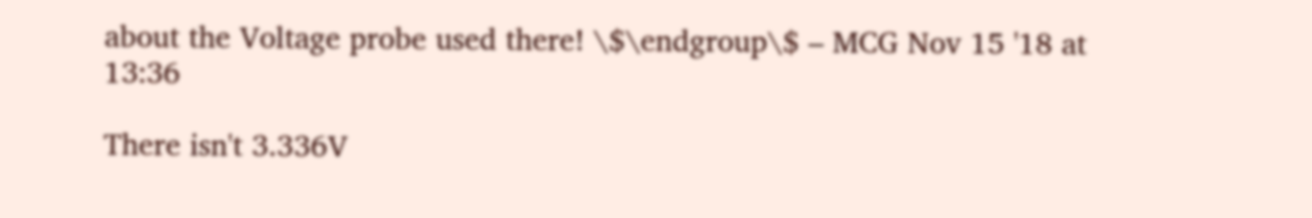about the Voltage probe used there! \$\endgroup\$ – MCG Nov 15 '18 at 13:36

There isn't 3.336V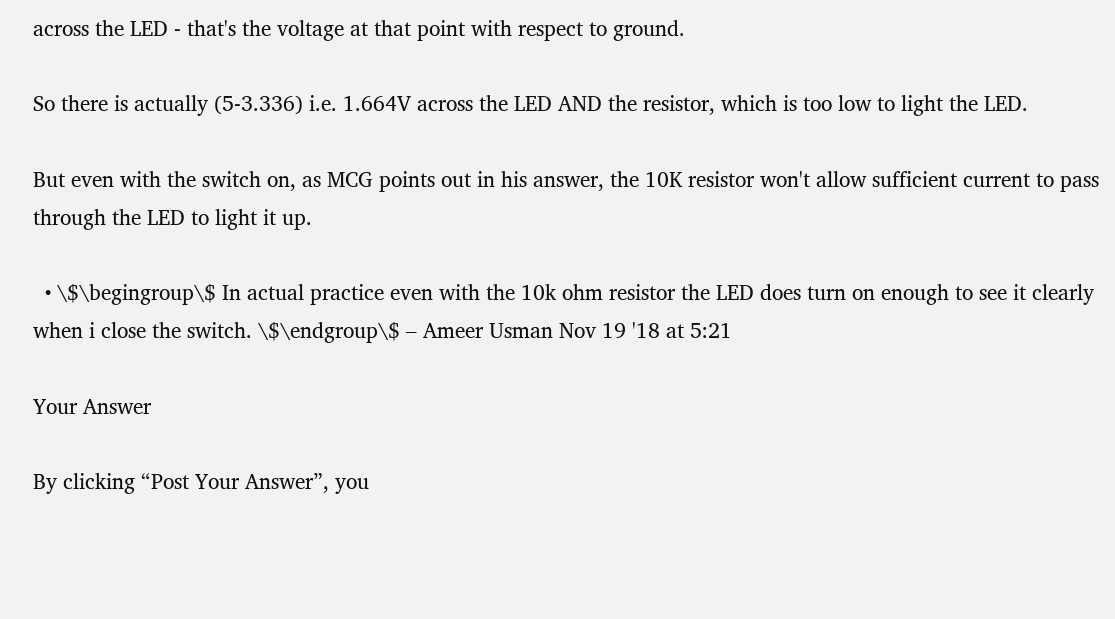across the LED - that's the voltage at that point with respect to ground.

So there is actually (5-3.336) i.e. 1.664V across the LED AND the resistor, which is too low to light the LED.

But even with the switch on, as MCG points out in his answer, the 10K resistor won't allow sufficient current to pass through the LED to light it up.

  • \$\begingroup\$ In actual practice even with the 10k ohm resistor the LED does turn on enough to see it clearly when i close the switch. \$\endgroup\$ – Ameer Usman Nov 19 '18 at 5:21

Your Answer

By clicking “Post Your Answer”, you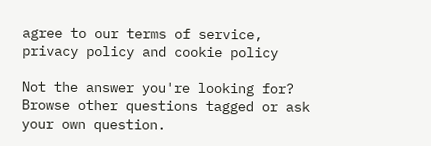agree to our terms of service, privacy policy and cookie policy

Not the answer you're looking for? Browse other questions tagged or ask your own question.